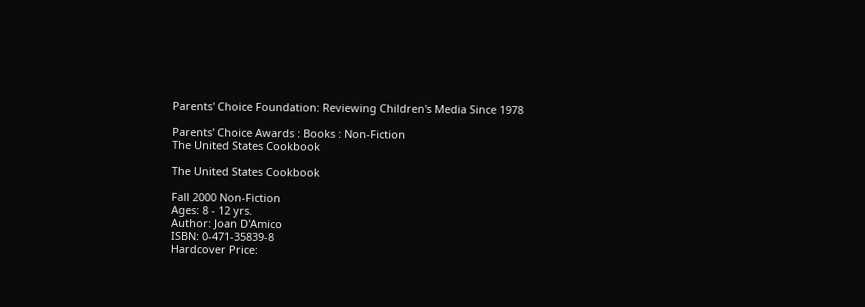Parents' Choice Foundation: Reviewing Children's Media Since 1978

Parents' Choice Awards : Books : Non-Fiction
The United States Cookbook

The United States Cookbook

Fall 2000 Non-Fiction
Ages: 8 - 12 yrs.
Author: Joan D'Amico
ISBN: 0-471-35839-8
Hardcover Price: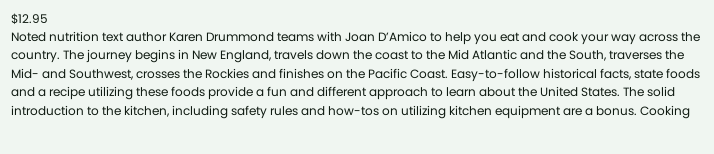$12.95
Noted nutrition text author Karen Drummond teams with Joan D’Amico to help you eat and cook your way across the country. The journey begins in New England, travels down the coast to the Mid Atlantic and the South, traverses the Mid- and Southwest, crosses the Rockies and finishes on the Pacific Coast. Easy-to-follow historical facts, state foods and a recipe utilizing these foods provide a fun and different approach to learn about the United States. The solid introduction to the kitchen, including safety rules and how-tos on utilizing kitchen equipment are a bonus. Cooking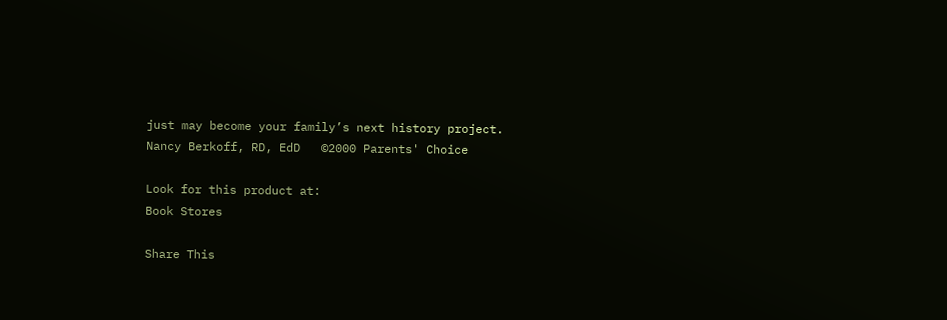just may become your family’s next history project.
Nancy Berkoff, RD, EdD   ©2000 Parents' Choice

Look for this product at:
Book Stores

Share This